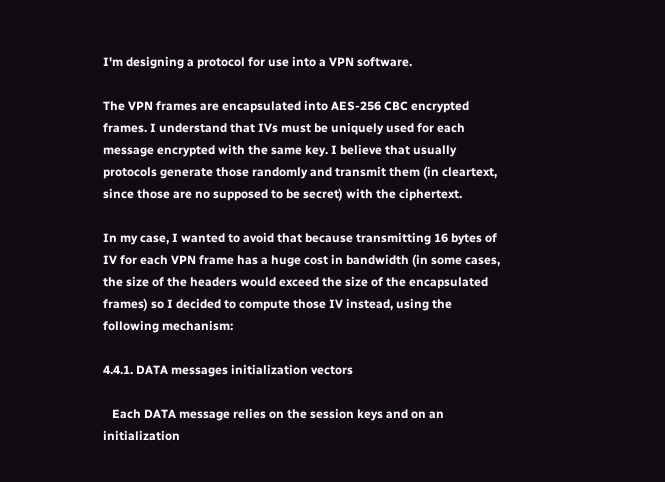I'm designing a protocol for use into a VPN software.

The VPN frames are encapsulated into AES-256 CBC encrypted frames. I understand that IVs must be uniquely used for each message encrypted with the same key. I believe that usually protocols generate those randomly and transmit them (in cleartext, since those are no supposed to be secret) with the ciphertext.

In my case, I wanted to avoid that because transmitting 16 bytes of IV for each VPN frame has a huge cost in bandwidth (in some cases, the size of the headers would exceed the size of the encapsulated frames) so I decided to compute those IV instead, using the following mechanism:

4.4.1. DATA messages initialization vectors

   Each DATA message relies on the session keys and on an initialization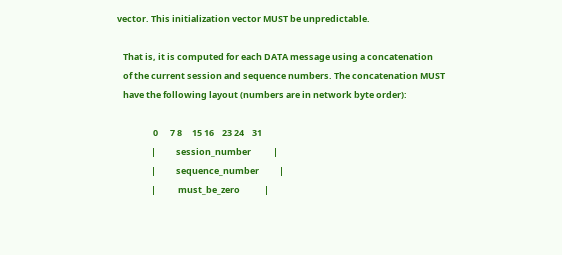vector. This initialization vector MUST be unpredictable.

   That is, it is computed for each DATA message using a concatenation
   of the current session and sequence numbers. The concatenation MUST
   have the following layout (numbers are in network byte order):

                  0      7 8     15 16    23 24    31
                 |          session_number           |
                 |          sequence_number          |
                 |           must_be_zero            |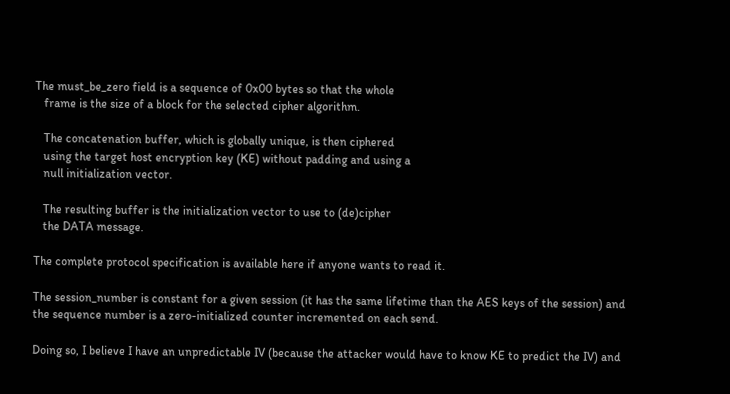The must_be_zero field is a sequence of 0x00 bytes so that the whole
   frame is the size of a block for the selected cipher algorithm.

   The concatenation buffer, which is globally unique, is then ciphered
   using the target host encryption key (KE) without padding and using a
   null initialization vector.

   The resulting buffer is the initialization vector to use to (de)cipher
   the DATA message.

The complete protocol specification is available here if anyone wants to read it.

The session_number is constant for a given session (it has the same lifetime than the AES keys of the session) and the sequence number is a zero-initialized counter incremented on each send.

Doing so, I believe I have an unpredictable IV (because the attacker would have to know KE to predict the IV) and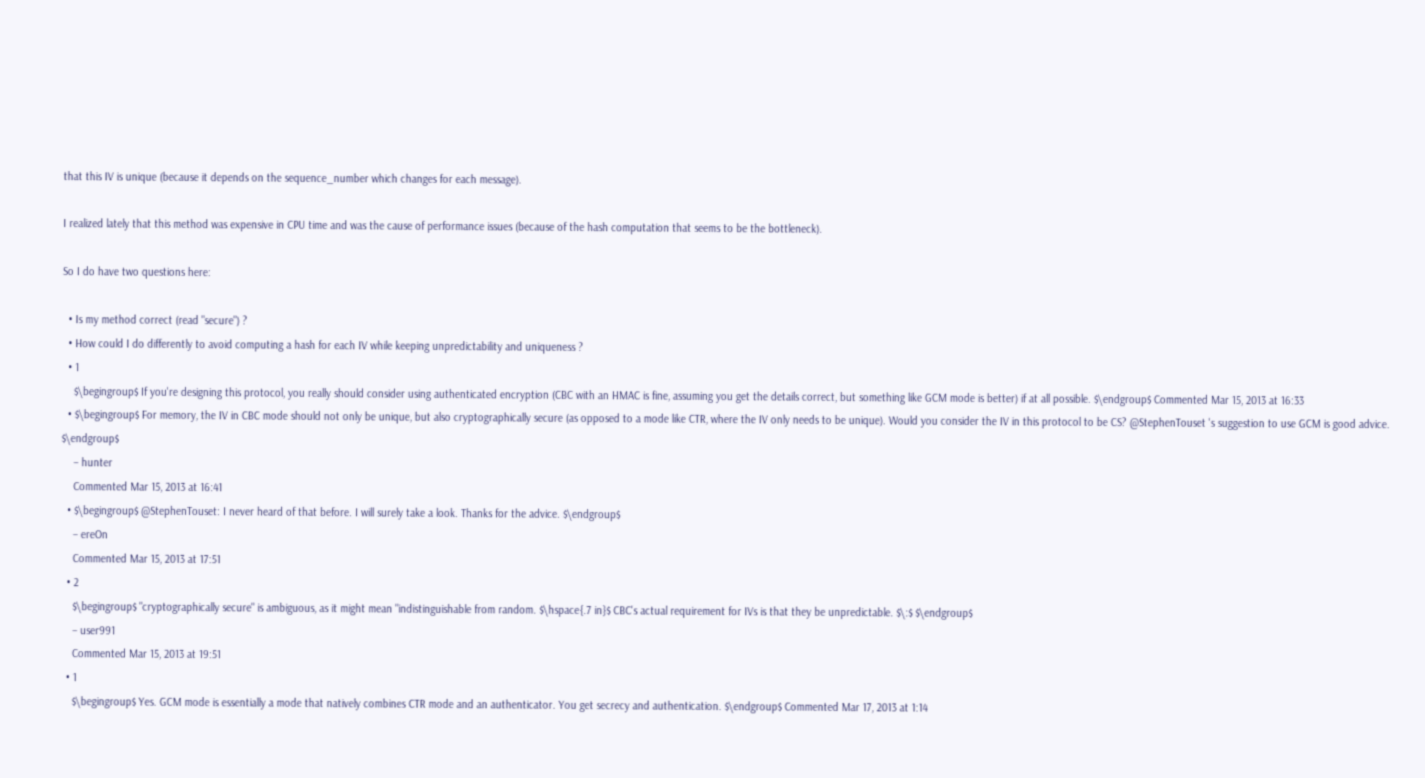that this IV is unique (because it depends on the sequence_number which changes for each message).

I realized lately that this method was expensive in CPU time and was the cause of performance issues (because of the hash computation that seems to be the bottleneck).

So I do have two questions here:

  • Is my method correct (read "secure") ?
  • How could I do differently to avoid computing a hash for each IV while keeping unpredictability and uniqueness ?
  • 1
    $\begingroup$ If you're designing this protocol, you really should consider using authenticated encryption (CBC with an HMAC is fine, assuming you get the details correct, but something like GCM mode is better) if at all possible. $\endgroup$ Commented Mar 15, 2013 at 16:33
  • $\begingroup$ For memory, the IV in CBC mode should not only be unique, but also cryptographically secure (as opposed to a mode like CTR, where the IV only needs to be unique). Would you consider the IV in this protocol to be CS? @StephenTouset 's suggestion to use GCM is good advice. $\endgroup$
    – hunter
    Commented Mar 15, 2013 at 16:41
  • $\begingroup$ @StephenTouset: I never heard of that before. I will surely take a look. Thanks for the advice. $\endgroup$
    – ereOn
    Commented Mar 15, 2013 at 17:51
  • 2
    $\begingroup$ "cryptographically secure" is ambiguous, as it might mean "indistinguishable from random. $\hspace{.7 in}$ CBC's actual requirement for IVs is that they be unpredictable. $\:$ $\endgroup$
    – user991
    Commented Mar 15, 2013 at 19:51
  • 1
    $\begingroup$ Yes. GCM mode is essentially a mode that natively combines CTR mode and an authenticator. You get secrecy and authentication. $\endgroup$ Commented Mar 17, 2013 at 1:14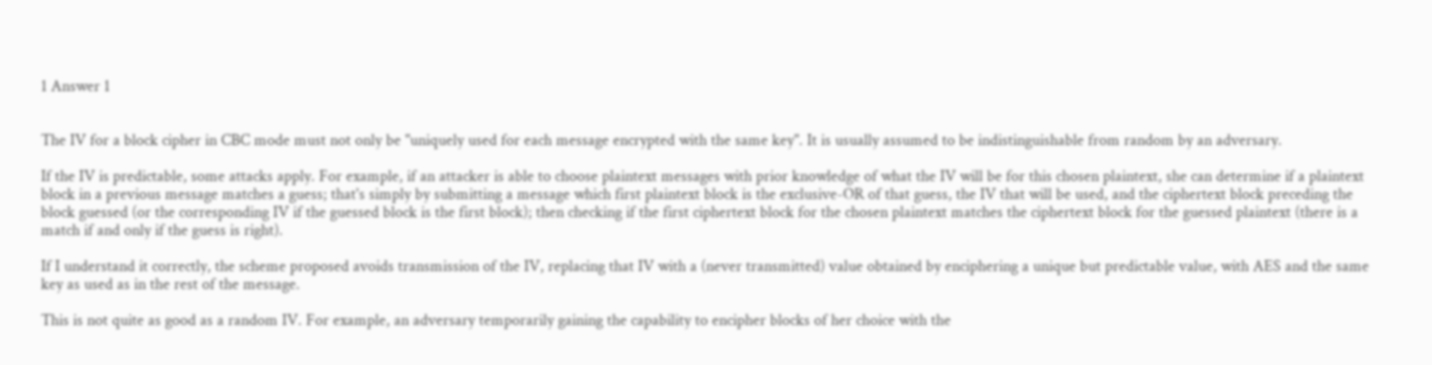1 Answer 1


The IV for a block cipher in CBC mode must not only be "uniquely used for each message encrypted with the same key". It is usually assumed to be indistinguishable from random by an adversary.

If the IV is predictable, some attacks apply. For example, if an attacker is able to choose plaintext messages with prior knowledge of what the IV will be for this chosen plaintext, she can determine if a plaintext block in a previous message matches a guess; that's simply by submitting a message which first plaintext block is the exclusive-OR of that guess, the IV that will be used, and the ciphertext block preceding the block guessed (or the corresponding IV if the guessed block is the first block); then checking if the first ciphertext block for the chosen plaintext matches the ciphertext block for the guessed plaintext (there is a match if and only if the guess is right).

If I understand it correctly, the scheme proposed avoids transmission of the IV, replacing that IV with a (never transmitted) value obtained by enciphering a unique but predictable value, with AES and the same key as used as in the rest of the message.

This is not quite as good as a random IV. For example, an adversary temporarily gaining the capability to encipher blocks of her choice with the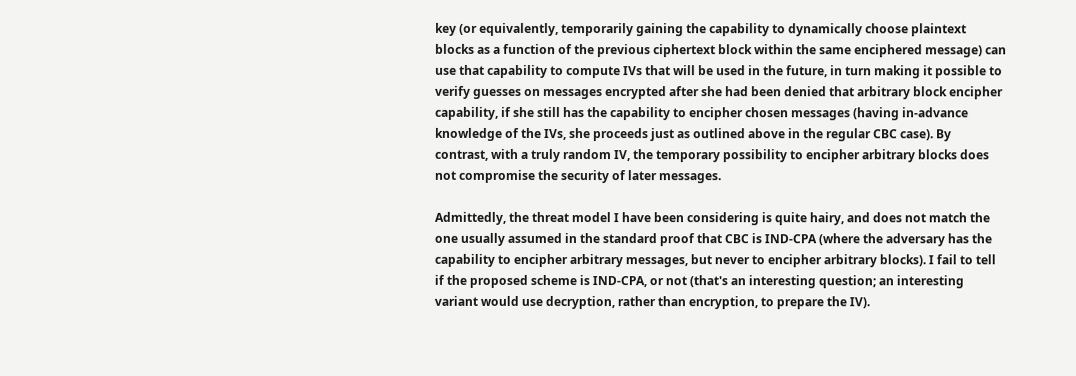key (or equivalently, temporarily gaining the capability to dynamically choose plaintext blocks as a function of the previous ciphertext block within the same enciphered message) can use that capability to compute IVs that will be used in the future, in turn making it possible to verify guesses on messages encrypted after she had been denied that arbitrary block encipher capability, if she still has the capability to encipher chosen messages (having in-advance knowledge of the IVs, she proceeds just as outlined above in the regular CBC case). By contrast, with a truly random IV, the temporary possibility to encipher arbitrary blocks does not compromise the security of later messages.

Admittedly, the threat model I have been considering is quite hairy, and does not match the one usually assumed in the standard proof that CBC is IND-CPA (where the adversary has the capability to encipher arbitrary messages, but never to encipher arbitrary blocks). I fail to tell if the proposed scheme is IND-CPA, or not (that's an interesting question; an interesting variant would use decryption, rather than encryption, to prepare the IV).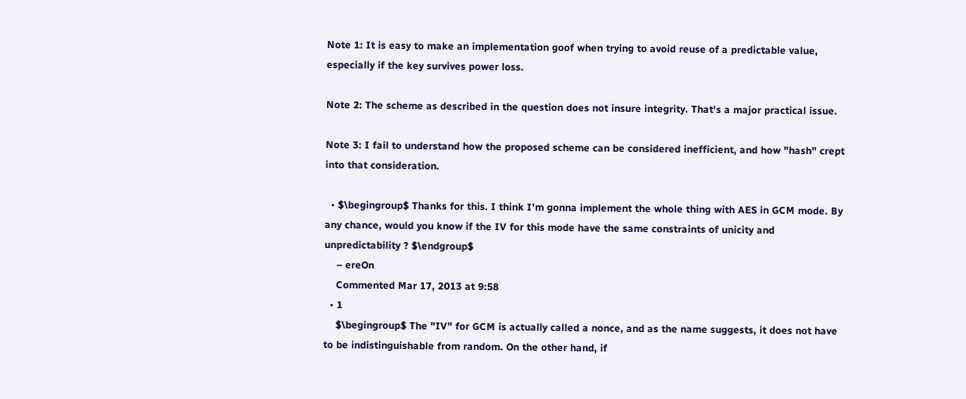Note 1: It is easy to make an implementation goof when trying to avoid reuse of a predictable value, especially if the key survives power loss.

Note 2: The scheme as described in the question does not insure integrity. That's a major practical issue.

Note 3: I fail to understand how the proposed scheme can be considered inefficient, and how "hash" crept into that consideration.

  • $\begingroup$ Thanks for this. I think I'm gonna implement the whole thing with AES in GCM mode. By any chance, would you know if the IV for this mode have the same constraints of unicity and unpredictability ? $\endgroup$
    – ereOn
    Commented Mar 17, 2013 at 9:58
  • 1
    $\begingroup$ The "IV" for GCM is actually called a nonce, and as the name suggests, it does not have to be indistinguishable from random. On the other hand, if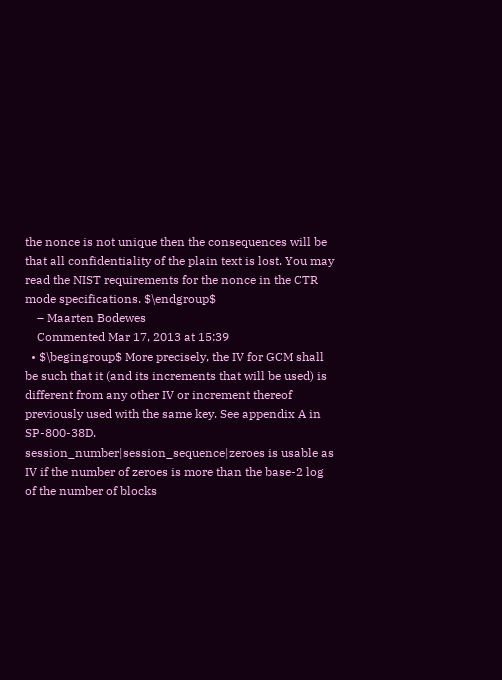the nonce is not unique then the consequences will be that all confidentiality of the plain text is lost. You may read the NIST requirements for the nonce in the CTR mode specifications. $\endgroup$
    – Maarten Bodewes
    Commented Mar 17, 2013 at 15:39
  • $\begingroup$ More precisely, the IV for GCM shall be such that it (and its increments that will be used) is different from any other IV or increment thereof previously used with the same key. See appendix A in SP-800-38D. session_number|session_sequence|zeroes is usable as IV if the number of zeroes is more than the base-2 log of the number of blocks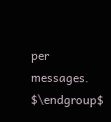per messages. $\endgroup$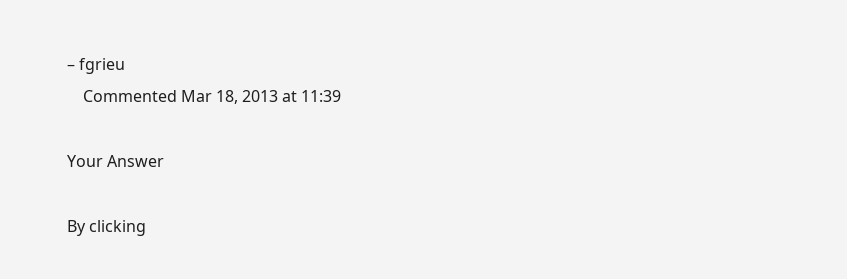– fgrieu
    Commented Mar 18, 2013 at 11:39

Your Answer

By clicking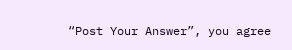“Post Your Answer”, you agree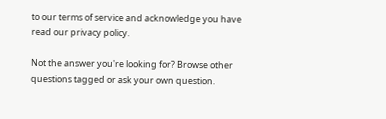to our terms of service and acknowledge you have read our privacy policy.

Not the answer you're looking for? Browse other questions tagged or ask your own question.